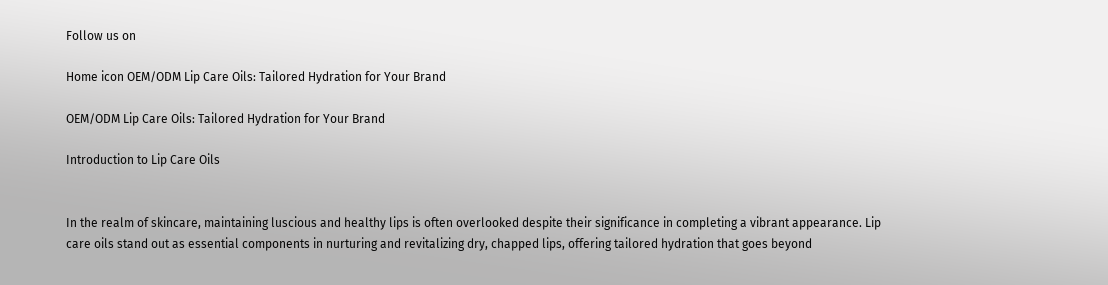Follow us on

Home icon OEM/ODM Lip Care Oils: Tailored Hydration for Your Brand

OEM/ODM Lip Care Oils: Tailored Hydration for Your Brand

Introduction to Lip Care Oils


In the realm of skincare, maintaining luscious and healthy lips is often overlooked despite their significance in completing a vibrant appearance. Lip care oils stand out as essential components in nurturing and revitalizing dry, chapped lips, offering tailored hydration that goes beyond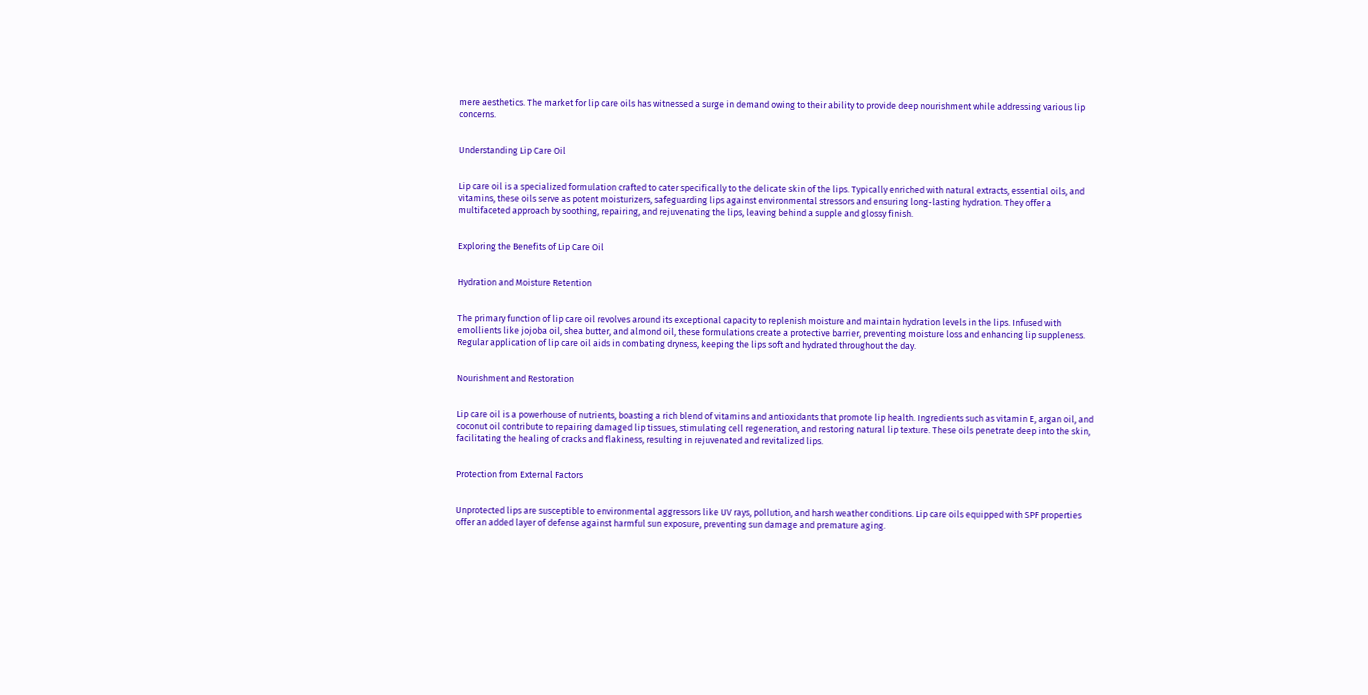mere aesthetics. The market for lip care oils has witnessed a surge in demand owing to their ability to provide deep nourishment while addressing various lip concerns.


Understanding Lip Care Oil


Lip care oil is a specialized formulation crafted to cater specifically to the delicate skin of the lips. Typically enriched with natural extracts, essential oils, and vitamins, these oils serve as potent moisturizers, safeguarding lips against environmental stressors and ensuring long-lasting hydration. They offer a multifaceted approach by soothing, repairing, and rejuvenating the lips, leaving behind a supple and glossy finish.


Exploring the Benefits of Lip Care Oil


Hydration and Moisture Retention


The primary function of lip care oil revolves around its exceptional capacity to replenish moisture and maintain hydration levels in the lips. Infused with emollients like jojoba oil, shea butter, and almond oil, these formulations create a protective barrier, preventing moisture loss and enhancing lip suppleness. Regular application of lip care oil aids in combating dryness, keeping the lips soft and hydrated throughout the day.


Nourishment and Restoration


Lip care oil is a powerhouse of nutrients, boasting a rich blend of vitamins and antioxidants that promote lip health. Ingredients such as vitamin E, argan oil, and coconut oil contribute to repairing damaged lip tissues, stimulating cell regeneration, and restoring natural lip texture. These oils penetrate deep into the skin, facilitating the healing of cracks and flakiness, resulting in rejuvenated and revitalized lips.


Protection from External Factors


Unprotected lips are susceptible to environmental aggressors like UV rays, pollution, and harsh weather conditions. Lip care oils equipped with SPF properties offer an added layer of defense against harmful sun exposure, preventing sun damage and premature aging.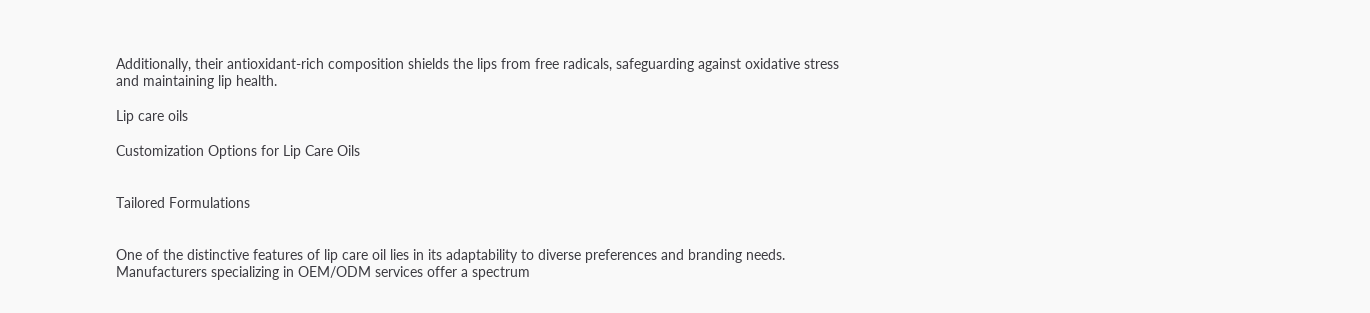Additionally, their antioxidant-rich composition shields the lips from free radicals, safeguarding against oxidative stress and maintaining lip health.

Lip care oils

Customization Options for Lip Care Oils


Tailored Formulations


One of the distinctive features of lip care oil lies in its adaptability to diverse preferences and branding needs. Manufacturers specializing in OEM/ODM services offer a spectrum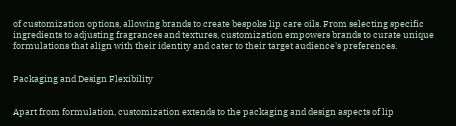of customization options, allowing brands to create bespoke lip care oils. From selecting specific ingredients to adjusting fragrances and textures, customization empowers brands to curate unique formulations that align with their identity and cater to their target audience's preferences.


Packaging and Design Flexibility


Apart from formulation, customization extends to the packaging and design aspects of lip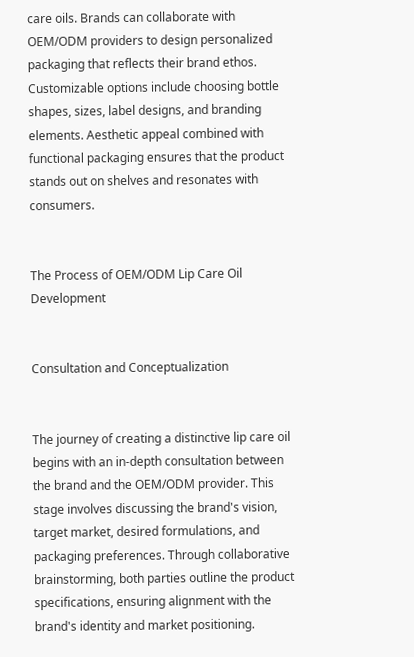care oils. Brands can collaborate with OEM/ODM providers to design personalized packaging that reflects their brand ethos. Customizable options include choosing bottle shapes, sizes, label designs, and branding elements. Aesthetic appeal combined with functional packaging ensures that the product stands out on shelves and resonates with consumers.


The Process of OEM/ODM Lip Care Oil Development


Consultation and Conceptualization


The journey of creating a distinctive lip care oil begins with an in-depth consultation between the brand and the OEM/ODM provider. This stage involves discussing the brand's vision, target market, desired formulations, and packaging preferences. Through collaborative brainstorming, both parties outline the product specifications, ensuring alignment with the brand's identity and market positioning.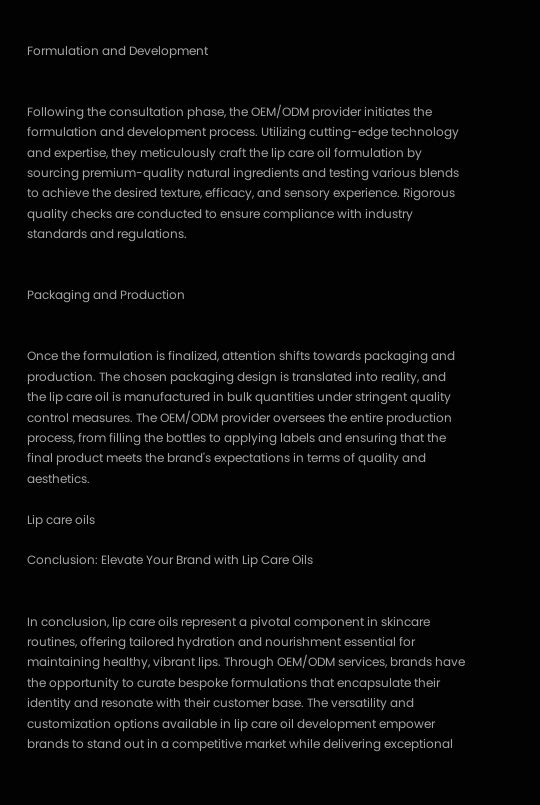Formulation and Development


Following the consultation phase, the OEM/ODM provider initiates the formulation and development process. Utilizing cutting-edge technology and expertise, they meticulously craft the lip care oil formulation by sourcing premium-quality natural ingredients and testing various blends to achieve the desired texture, efficacy, and sensory experience. Rigorous quality checks are conducted to ensure compliance with industry standards and regulations.


Packaging and Production


Once the formulation is finalized, attention shifts towards packaging and production. The chosen packaging design is translated into reality, and the lip care oil is manufactured in bulk quantities under stringent quality control measures. The OEM/ODM provider oversees the entire production process, from filling the bottles to applying labels and ensuring that the final product meets the brand's expectations in terms of quality and aesthetics.

Lip care oils

Conclusion: Elevate Your Brand with Lip Care Oils


In conclusion, lip care oils represent a pivotal component in skincare routines, offering tailored hydration and nourishment essential for maintaining healthy, vibrant lips. Through OEM/ODM services, brands have the opportunity to curate bespoke formulations that encapsulate their identity and resonate with their customer base. The versatility and customization options available in lip care oil development empower brands to stand out in a competitive market while delivering exceptional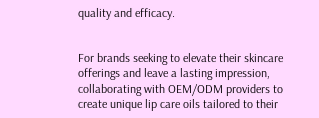quality and efficacy.


For brands seeking to elevate their skincare offerings and leave a lasting impression, collaborating with OEM/ODM providers to create unique lip care oils tailored to their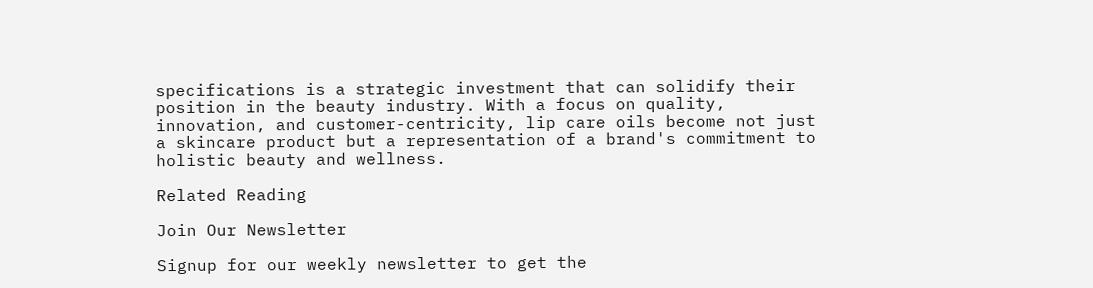specifications is a strategic investment that can solidify their position in the beauty industry. With a focus on quality, innovation, and customer-centricity, lip care oils become not just a skincare product but a representation of a brand's commitment to holistic beauty and wellness.

Related Reading

Join Our Newsletter

Signup for our weekly newsletter to get the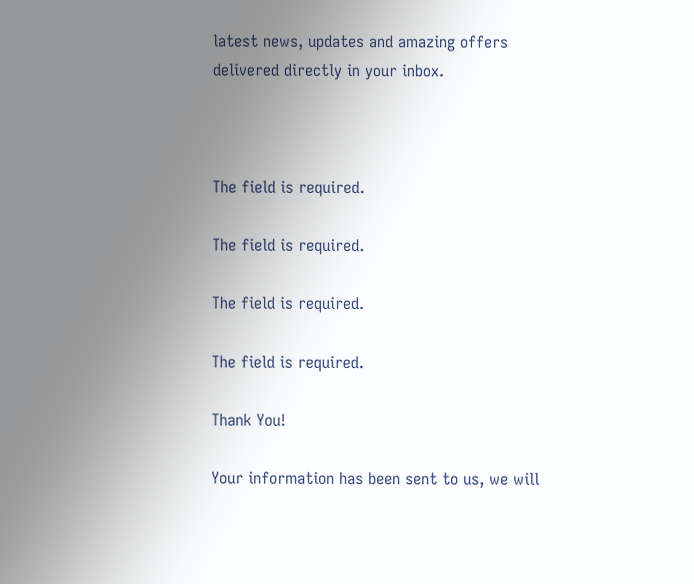latest news, updates and amazing offers delivered directly in your inbox.



The field is required.

The field is required.

The field is required.

The field is required.

Thank You!

Your information has been sent to us, we will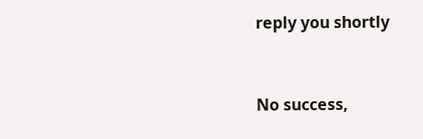reply you shortly


No success,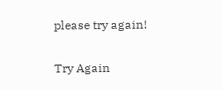please try again!

Try Again